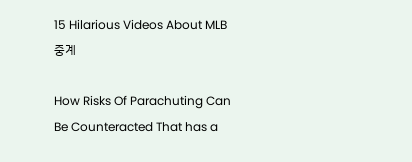15 Hilarious Videos About MLB중계

How Risks Of Parachuting Can Be Counteracted That has a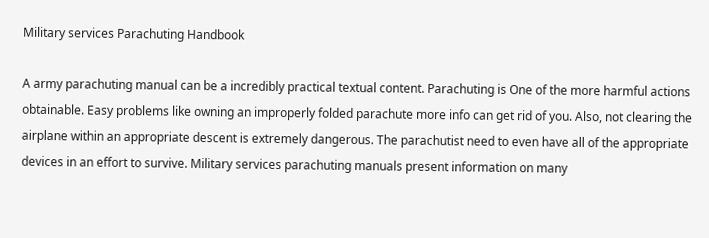Military services Parachuting Handbook

A army parachuting manual can be a incredibly practical textual content. Parachuting is One of the more harmful actions obtainable. Easy problems like owning an improperly folded parachute more info can get rid of you. Also, not clearing the airplane within an appropriate descent is extremely dangerous. The parachutist need to even have all of the appropriate devices in an effort to survive. Military services parachuting manuals present information on many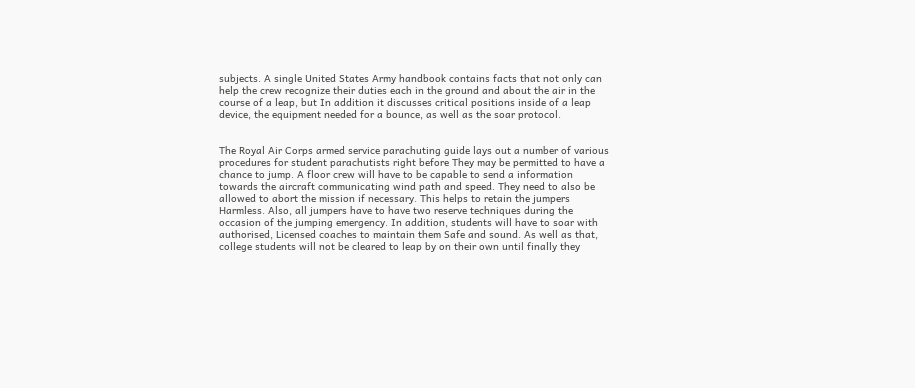subjects. A single United States Army handbook contains facts that not only can help the crew recognize their duties each in the ground and about the air in the course of a leap, but In addition it discusses critical positions inside of a leap device, the equipment needed for a bounce, as well as the soar protocol.


The Royal Air Corps armed service parachuting guide lays out a number of various procedures for student parachutists right before They may be permitted to have a chance to jump. A floor crew will have to be capable to send a information towards the aircraft communicating wind path and speed. They need to also be allowed to abort the mission if necessary. This helps to retain the jumpers Harmless. Also, all jumpers have to have two reserve techniques during the occasion of the jumping emergency. In addition, students will have to soar with authorised, Licensed coaches to maintain them Safe and sound. As well as that, college students will not be cleared to leap by on their own until finally they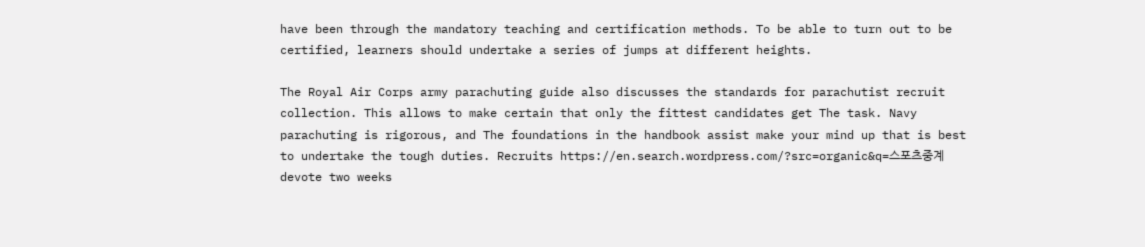have been through the mandatory teaching and certification methods. To be able to turn out to be certified, learners should undertake a series of jumps at different heights.

The Royal Air Corps army parachuting guide also discusses the standards for parachutist recruit collection. This allows to make certain that only the fittest candidates get The task. Navy parachuting is rigorous, and The foundations in the handbook assist make your mind up that is best to undertake the tough duties. Recruits https://en.search.wordpress.com/?src=organic&q=스포츠중계 devote two weeks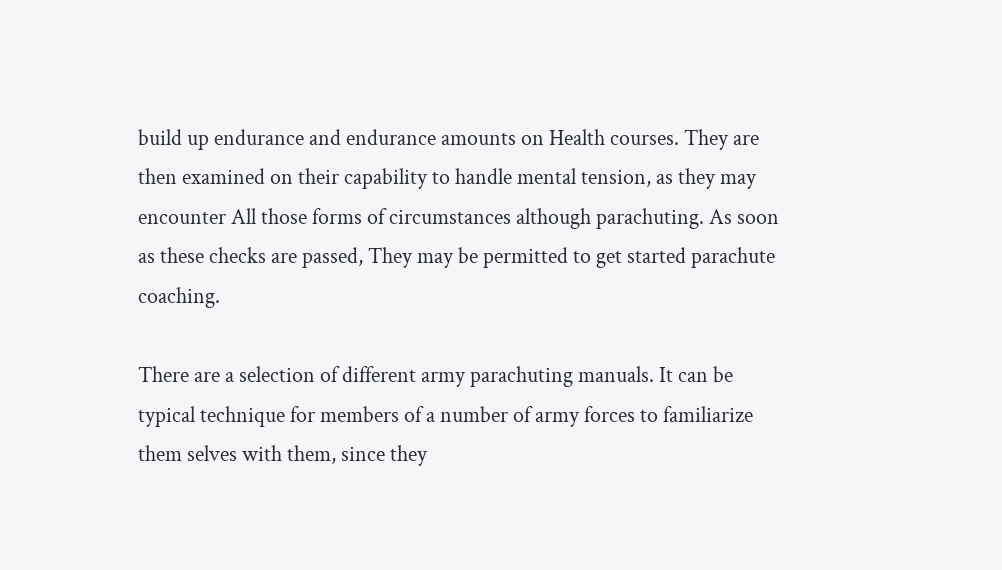build up endurance and endurance amounts on Health courses. They are then examined on their capability to handle mental tension, as they may encounter All those forms of circumstances although parachuting. As soon as these checks are passed, They may be permitted to get started parachute coaching.

There are a selection of different army parachuting manuals. It can be typical technique for members of a number of army forces to familiarize them selves with them, since they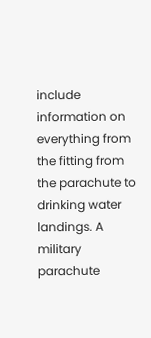include information on everything from the fitting from the parachute to drinking water landings. A military parachute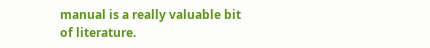manual is a really valuable bit of literature.